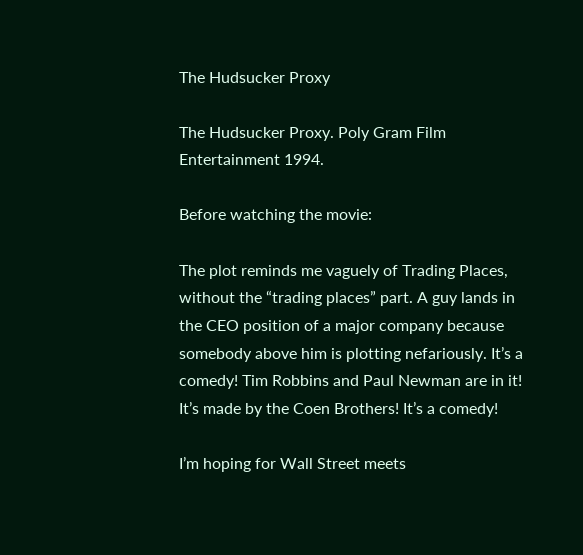The Hudsucker Proxy

The Hudsucker Proxy. Poly Gram Film Entertainment 1994.

Before watching the movie:

The plot reminds me vaguely of Trading Places, without the “trading places” part. A guy lands in the CEO position of a major company because somebody above him is plotting nefariously. It’s a comedy! Tim Robbins and Paul Newman are in it! It’s made by the Coen Brothers! It’s a comedy!

I’m hoping for Wall Street meets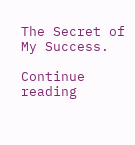The Secret of My Success.

Continue reading